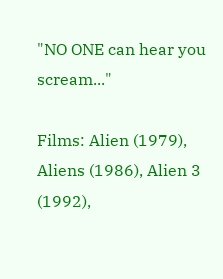"NO ONE can hear you scream..."

Films: Alien (1979), Aliens (1986), Alien 3 (1992),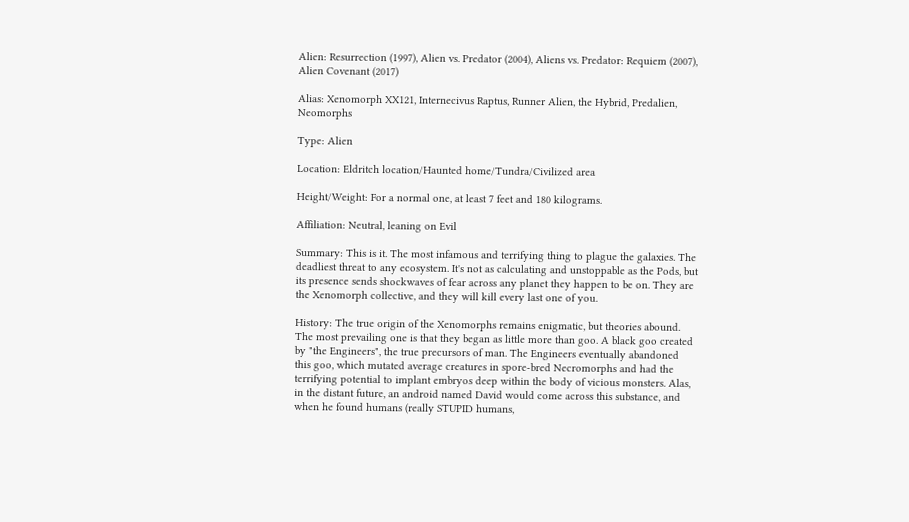Alien: Resurrection (1997), Alien vs. Predator (2004), Aliens vs. Predator: Requiem (2007), Alien Covenant (2017)

Alias: Xenomorph XX121, Internecivus Raptus, Runner Alien, the Hybrid, Predalien, Neomorphs

Type: Alien

Location: Eldritch location/Haunted home/Tundra/Civilized area

Height/Weight: For a normal one, at least 7 feet and 180 kilograms.

Affiliation: Neutral, leaning on Evil

Summary: This is it. The most infamous and terrifying thing to plague the galaxies. The deadliest threat to any ecosystem. It's not as calculating and unstoppable as the Pods, but its presence sends shockwaves of fear across any planet they happen to be on. They are the Xenomorph collective, and they will kill every last one of you.

History: The true origin of the Xenomorphs remains enigmatic, but theories abound. The most prevailing one is that they began as little more than goo. A black goo created by "the Engineers", the true precursors of man. The Engineers eventually abandoned this goo, which mutated average creatures in spore-bred Necromorphs and had the terrifying potential to implant embryos deep within the body of vicious monsters. Alas, in the distant future, an android named David would come across this substance, and when he found humans (really STUPID humans,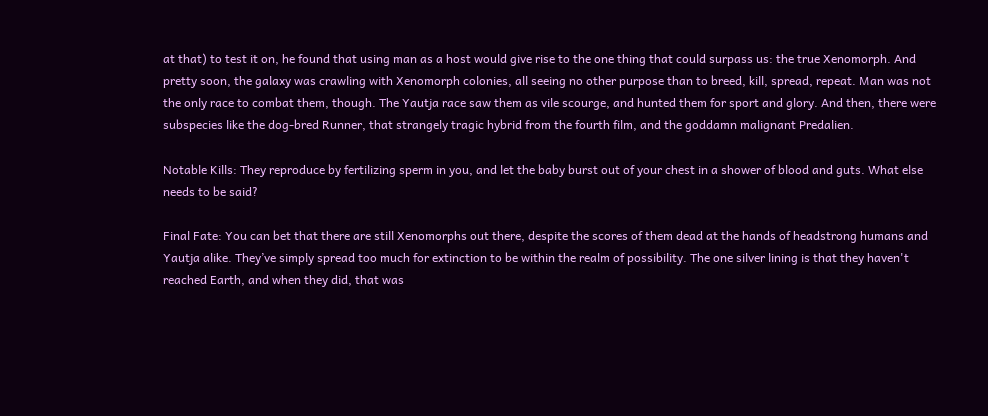at that) to test it on, he found that using man as a host would give rise to the one thing that could surpass us: the true Xenomorph. And pretty soon, the galaxy was crawling with Xenomorph colonies, all seeing no other purpose than to breed, kill, spread, repeat. Man was not the only race to combat them, though. The Yautja race saw them as vile scourge, and hunted them for sport and glory. And then, there were subspecies like the dog-bred Runner, that strangely tragic hybrid from the fourth film, and the goddamn malignant Predalien.

Notable Kills: They reproduce by fertilizing sperm in you, and let the baby burst out of your chest in a shower of blood and guts. What else needs to be said?

Final Fate: You can bet that there are still Xenomorphs out there, despite the scores of them dead at the hands of headstrong humans and Yautja alike. They’ve simply spread too much for extinction to be within the realm of possibility. The one silver lining is that they haven't reached Earth, and when they did, that was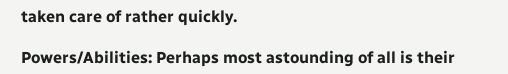taken care of rather quickly.

Powers/Abilities: Perhaps most astounding of all is their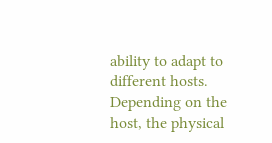ability to adapt to different hosts. Depending on the host, the physical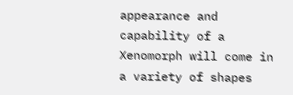appearance and capability of a Xenomorph will come in a variety of shapes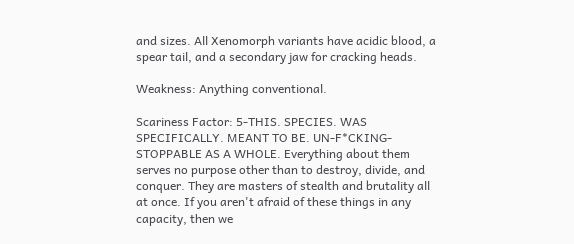and sizes. All Xenomorph variants have acidic blood, a spear tail, and a secondary jaw for cracking heads.

Weakness: Anything conventional.

Scariness Factor: 5-THIS. SPECIES. WAS SPECIFICALLY. MEANT TO BE. UN-F*CKING-STOPPABLE AS A WHOLE. Everything about them serves no purpose other than to destroy, divide, and conquer. They are masters of stealth and brutality all at once. If you aren't afraid of these things in any capacity, then we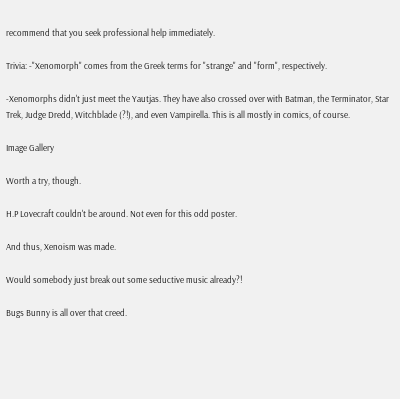recommend that you seek professional help immediately.

Trivia: -"Xenomorph" comes from the Greek terms for "strange" and "form", respectively.

-Xenomorphs didn't just meet the Yautjas. They have also crossed over with Batman, the Terminator, Star Trek, Judge Dredd, Witchblade (?!), and even Vampirella. This is all mostly in comics, of course.

Image Gallery

Worth a try, though.

H.P Lovecraft couldn't be around. Not even for this odd poster.

And thus, Xenoism was made.

Would somebody just break out some seductive music already?!

Bugs Bunny is all over that creed.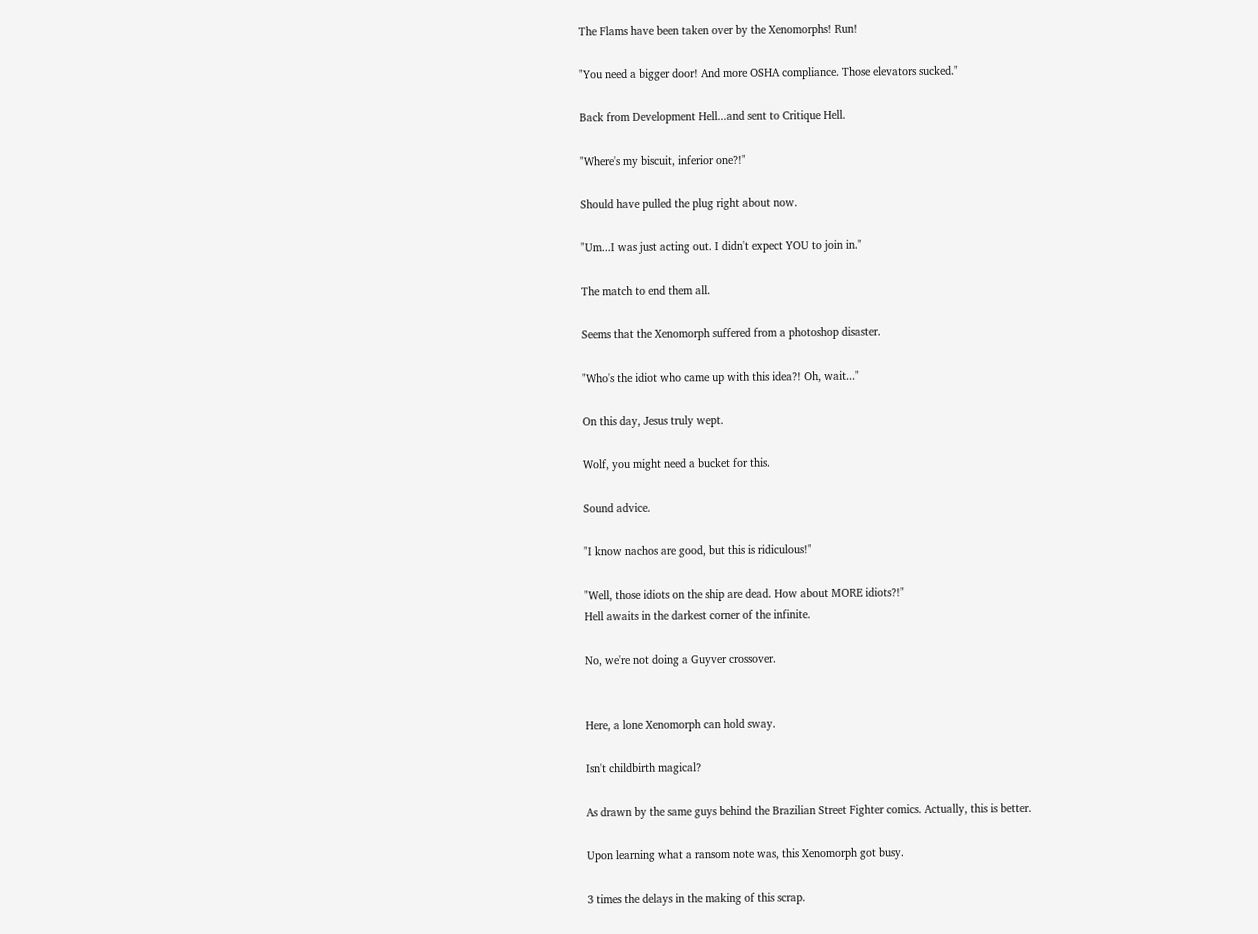The Flams have been taken over by the Xenomorphs! Run!

"You need a bigger door! And more OSHA compliance. Those elevators sucked."

Back from Development Hell...and sent to Critique Hell.

"Where's my biscuit, inferior one?!"

Should have pulled the plug right about now.

"Um...I was just acting out. I didn't expect YOU to join in."

The match to end them all.

Seems that the Xenomorph suffered from a photoshop disaster.

"Who's the idiot who came up with this idea?! Oh, wait..."

On this day, Jesus truly wept.

Wolf, you might need a bucket for this.

Sound advice.

"I know nachos are good, but this is ridiculous!"

"Well, those idiots on the ship are dead. How about MORE idiots?!"
Hell awaits in the darkest corner of the infinite.

No, we're not doing a Guyver crossover.


Here, a lone Xenomorph can hold sway.

Isn't childbirth magical?

As drawn by the same guys behind the Brazilian Street Fighter comics. Actually, this is better.

Upon learning what a ransom note was, this Xenomorph got busy.

3 times the delays in the making of this scrap.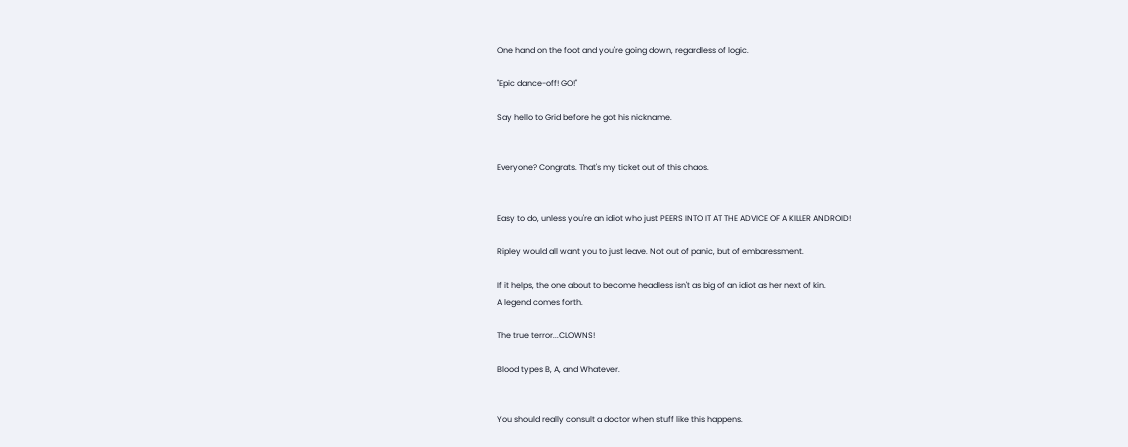One hand on the foot and you're going down, regardless of logic.

"Epic dance-off! GO!"

Say hello to Grid before he got his nickname.


Everyone? Congrats. That's my ticket out of this chaos.


Easy to do, unless you're an idiot who just PEERS INTO IT AT THE ADVICE OF A KILLER ANDROID!

Ripley would all want you to just leave. Not out of panic, but of embaressment.

If it helps, the one about to become headless isn't as big of an idiot as her next of kin.
A legend comes forth.

The true terror...CLOWNS!

Blood types B, A, and Whatever.


You should really consult a doctor when stuff like this happens.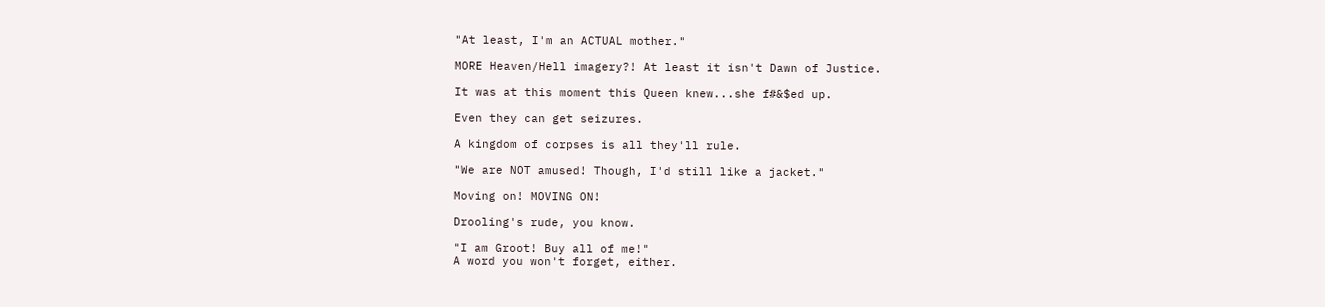"At least, I'm an ACTUAL mother."

MORE Heaven/Hell imagery?! At least it isn't Dawn of Justice.

It was at this moment this Queen knew...she f#&$ed up.

Even they can get seizures.

A kingdom of corpses is all they'll rule.

"We are NOT amused! Though, I'd still like a jacket."

Moving on! MOVING ON!

Drooling's rude, you know.

"I am Groot! Buy all of me!"
A word you won't forget, either.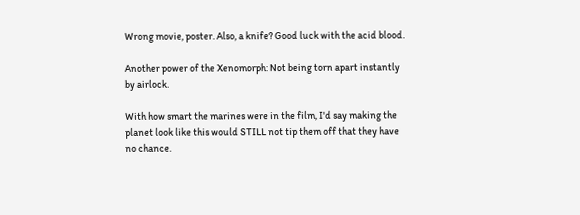Wrong movie, poster. Also, a knife? Good luck with the acid blood.

Another power of the Xenomorph: Not being torn apart instantly by airlock.

With how smart the marines were in the film, I'd say making the planet look like this would STILL not tip them off that they have no chance.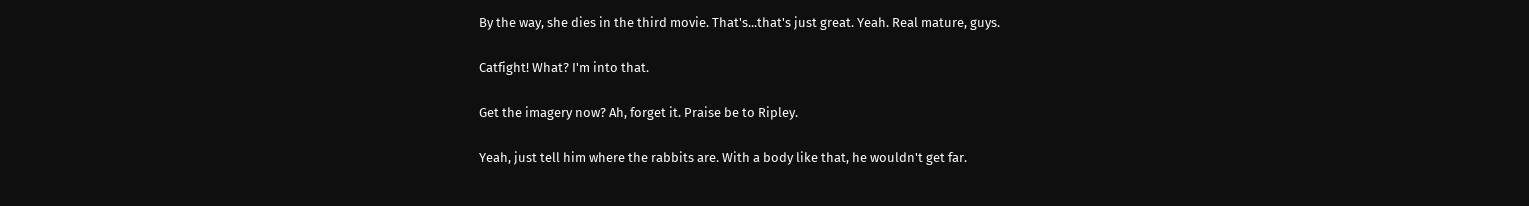By the way, she dies in the third movie. That's...that's just great. Yeah. Real mature, guys.

Catfight! What? I'm into that.

Get the imagery now? Ah, forget it. Praise be to Ripley.

Yeah, just tell him where the rabbits are. With a body like that, he wouldn't get far.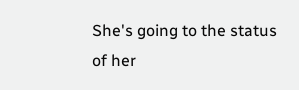She's going to the status of her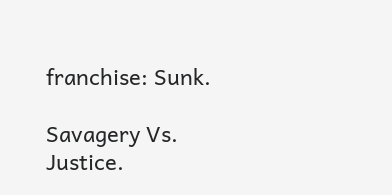franchise: Sunk.

Savagery Vs. Justice.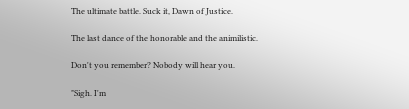The ultimate battle. Suck it, Dawn of Justice.

The last dance of the honorable and the animilistic.

Don't you remember? Nobody will hear you.

"Sigh. I'm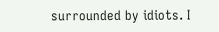surrounded by idiots. I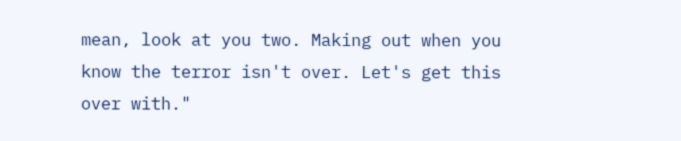mean, look at you two. Making out when you know the terror isn't over. Let's get this over with."